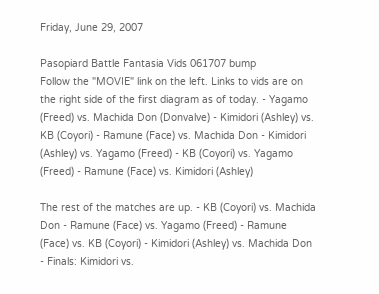Friday, June 29, 2007

Pasopiard Battle Fantasia Vids 061707 bump
Follow the "MOVIE" link on the left. Links to vids are on the right side of the first diagram as of today. - Yagamo (Freed) vs. Machida Don (Donvalve) - Kimidori (Ashley) vs. KB (Coyori) - Ramune (Face) vs. Machida Don - Kimidori (Ashley) vs. Yagamo (Freed) - KB (Coyori) vs. Yagamo (Freed) - Ramune (Face) vs. Kimidori (Ashley)

The rest of the matches are up. - KB (Coyori) vs. Machida Don - Ramune (Face) vs. Yagamo (Freed) - Ramune (Face) vs. KB (Coyori) - Kimidori (Ashley) vs. Machida Don - Finals: Kimidori vs.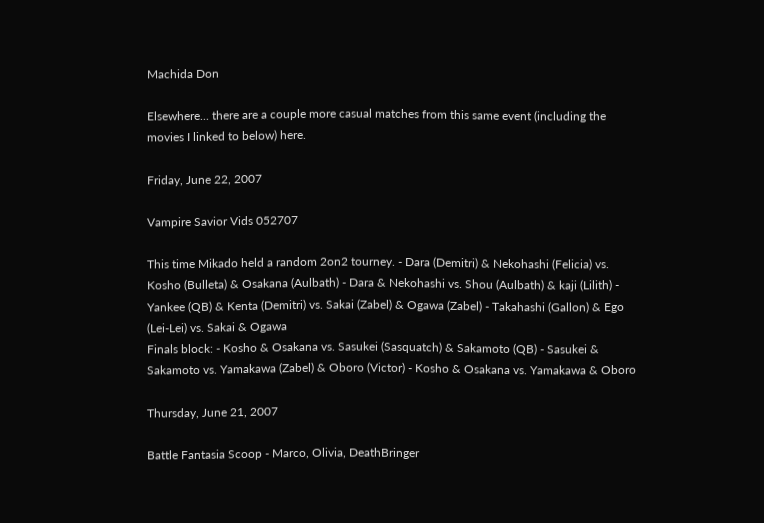Machida Don

Elsewhere... there are a couple more casual matches from this same event (including the movies I linked to below) here.

Friday, June 22, 2007

Vampire Savior Vids 052707

This time Mikado held a random 2on2 tourney. - Dara (Demitri) & Nekohashi (Felicia) vs. Kosho (Bulleta) & Osakana (Aulbath) - Dara & Nekohashi vs. Shou (Aulbath) & kaji (Lilith) - Yankee (QB) & Kenta (Demitri) vs. Sakai (Zabel) & Ogawa (Zabel) - Takahashi (Gallon) & Ego (Lei-Lei) vs. Sakai & Ogawa
Finals block: - Kosho & Osakana vs. Sasukei (Sasquatch) & Sakamoto (QB) - Sasukei & Sakamoto vs. Yamakawa (Zabel) & Oboro (Victor) - Kosho & Osakana vs. Yamakawa & Oboro

Thursday, June 21, 2007

Battle Fantasia Scoop - Marco, Olivia, DeathBringer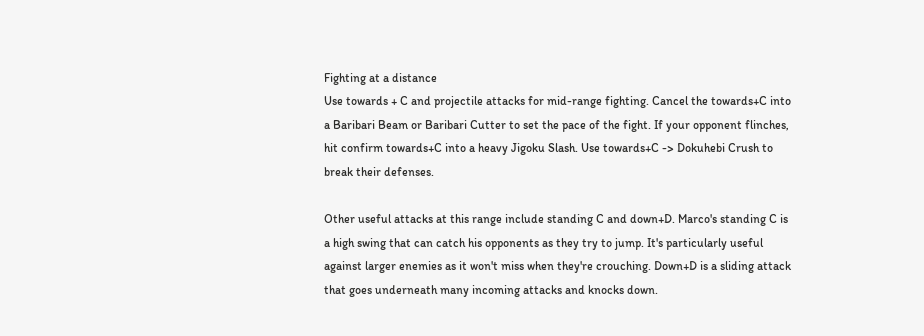Fighting at a distance
Use towards + C and projectile attacks for mid-range fighting. Cancel the towards+C into a Baribari Beam or Baribari Cutter to set the pace of the fight. If your opponent flinches, hit confirm towards+C into a heavy Jigoku Slash. Use towards+C -> Dokuhebi Crush to break their defenses.

Other useful attacks at this range include standing C and down+D. Marco's standing C is a high swing that can catch his opponents as they try to jump. It's particularly useful against larger enemies as it won't miss when they're crouching. Down+D is a sliding attack that goes underneath many incoming attacks and knocks down.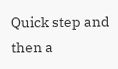Quick step and then a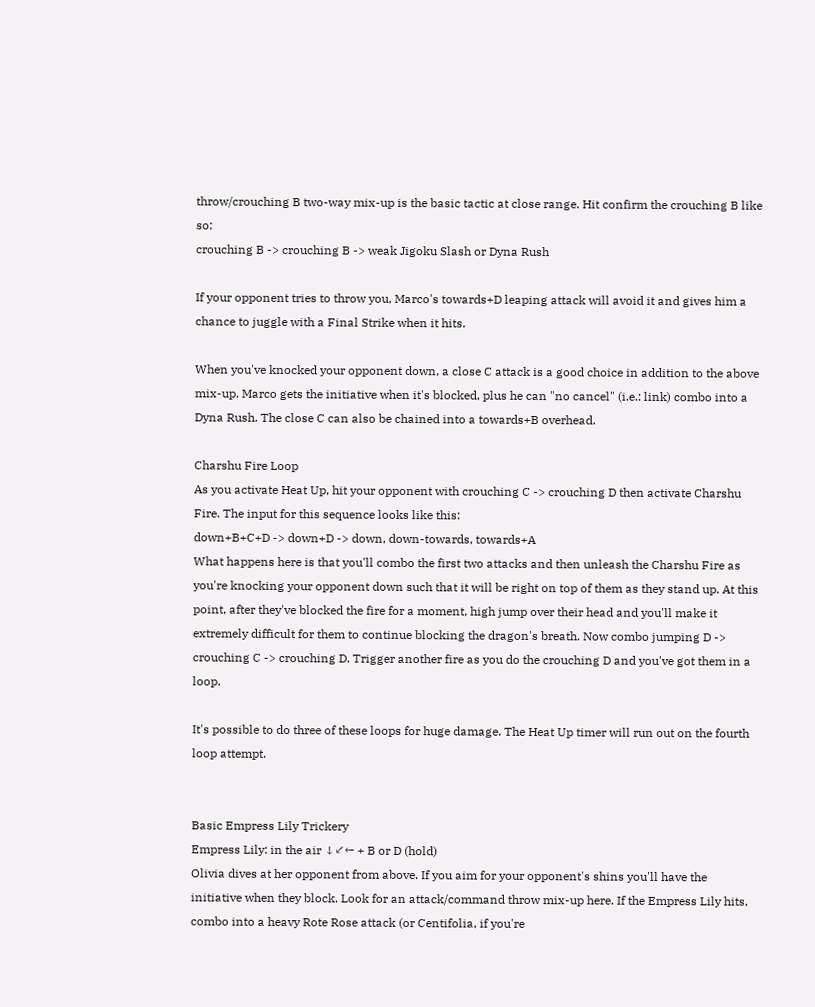throw/crouching B two-way mix-up is the basic tactic at close range. Hit confirm the crouching B like so:
crouching B -> crouching B -> weak Jigoku Slash or Dyna Rush

If your opponent tries to throw you, Marco's towards+D leaping attack will avoid it and gives him a chance to juggle with a Final Strike when it hits.

When you've knocked your opponent down, a close C attack is a good choice in addition to the above mix-up. Marco gets the initiative when it's blocked, plus he can "no cancel" (i.e.: link) combo into a Dyna Rush. The close C can also be chained into a towards+B overhead.

Charshu Fire Loop
As you activate Heat Up, hit your opponent with crouching C -> crouching D then activate Charshu Fire. The input for this sequence looks like this:
down+B+C+D -> down+D -> down, down-towards, towards+A
What happens here is that you'll combo the first two attacks and then unleash the Charshu Fire as you're knocking your opponent down such that it will be right on top of them as they stand up. At this point, after they've blocked the fire for a moment, high jump over their head and you'll make it extremely difficult for them to continue blocking the dragon's breath. Now combo jumping D -> crouching C -> crouching D. Trigger another fire as you do the crouching D and you've got them in a loop.

It's possible to do three of these loops for huge damage. The Heat Up timer will run out on the fourth loop attempt.


Basic Empress Lily Trickery
Empress Lily: in the air ↓↙← + B or D (hold)
Olivia dives at her opponent from above. If you aim for your opponent's shins you'll have the initiative when they block. Look for an attack/command throw mix-up here. If the Empress Lily hits, combo into a heavy Rote Rose attack (or Centifolia, if you're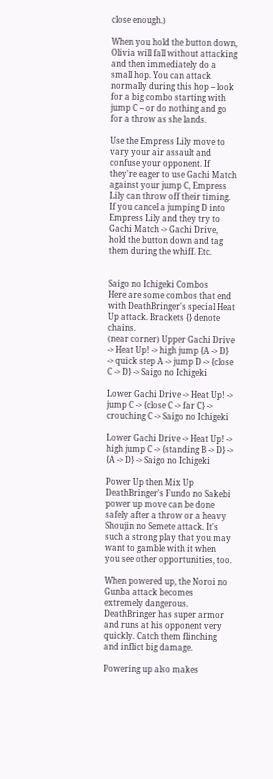close enough.)

When you hold the button down, Olivia will fall without attacking and then immediately do a small hop. You can attack normally during this hop -- look for a big combo starting with jump C -- or do nothing and go for a throw as she lands.

Use the Empress Lily move to vary your air assault and confuse your opponent. If they're eager to use Gachi Match against your jump C, Empress Lily can throw off their timing. If you cancel a jumping D into Empress Lily and they try to Gachi Match -> Gachi Drive, hold the button down and tag them during the whiff. Etc.


Saigo no Ichigeki Combos
Here are some combos that end with DeathBringer's special Heat Up attack. Brackets {} denote chains.
(near corner) Upper Gachi Drive -> Heat Up! -> high jump {A -> D} -> quick step A -> jump D -> {close C -> D} -> Saigo no Ichigeki

Lower Gachi Drive -> Heat Up! -> jump C -> {close C -> far C} -> crouching C -> Saigo no Ichigeki

Lower Gachi Drive -> Heat Up! -> high jump C -> {standing B -> D} -> {A -> D} -> Saigo no Ichigeki

Power Up then Mix Up
DeathBringer's Fundo no Sakebi power up move can be done safely after a throw or a heavy Shoujin no Semete attack. It's such a strong play that you may want to gamble with it when you see other opportunities, too.

When powered up, the Noroi no Gunba attack becomes extremely dangerous. DeathBringer has super armor and runs at his opponent very quickly. Catch them flinching and inflict big damage.

Powering up also makes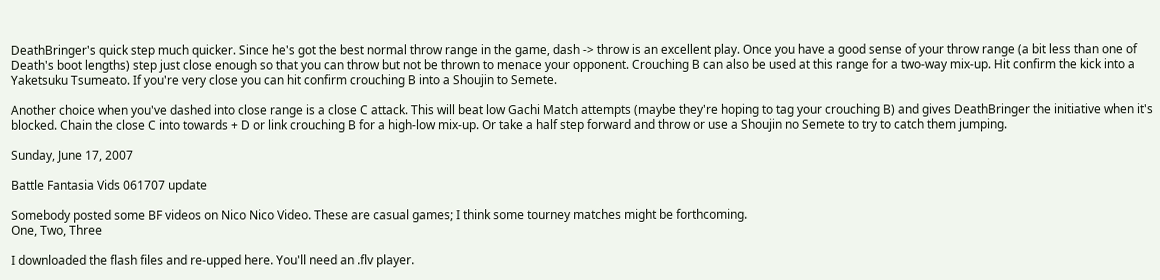DeathBringer's quick step much quicker. Since he's got the best normal throw range in the game, dash -> throw is an excellent play. Once you have a good sense of your throw range (a bit less than one of Death's boot lengths) step just close enough so that you can throw but not be thrown to menace your opponent. Crouching B can also be used at this range for a two-way mix-up. Hit confirm the kick into a Yaketsuku Tsumeato. If you're very close you can hit confirm crouching B into a Shoujin to Semete.

Another choice when you've dashed into close range is a close C attack. This will beat low Gachi Match attempts (maybe they're hoping to tag your crouching B) and gives DeathBringer the initiative when it's blocked. Chain the close C into towards + D or link crouching B for a high-low mix-up. Or take a half step forward and throw or use a Shoujin no Semete to try to catch them jumping.

Sunday, June 17, 2007

Battle Fantasia Vids 061707 update

Somebody posted some BF videos on Nico Nico Video. These are casual games; I think some tourney matches might be forthcoming.
One, Two, Three

I downloaded the flash files and re-upped here. You'll need an .flv player.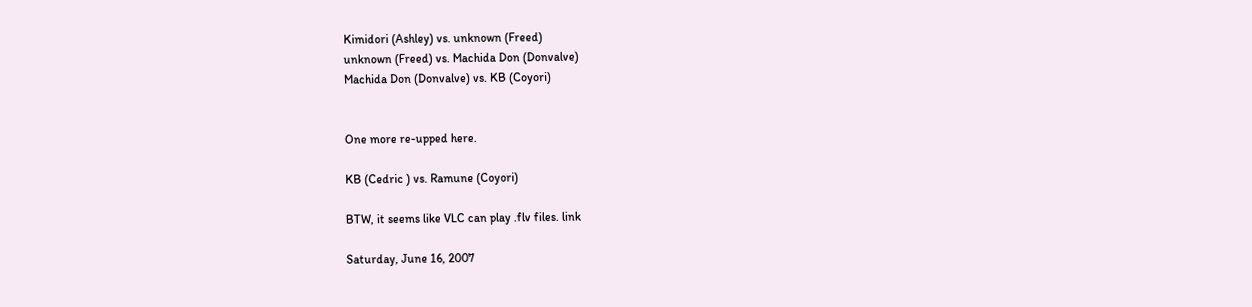Kimidori (Ashley) vs. unknown (Freed)
unknown (Freed) vs. Machida Don (Donvalve)
Machida Don (Donvalve) vs. KB (Coyori)


One more re-upped here.

KB (Cedric ) vs. Ramune (Coyori)

BTW, it seems like VLC can play .flv files. link

Saturday, June 16, 2007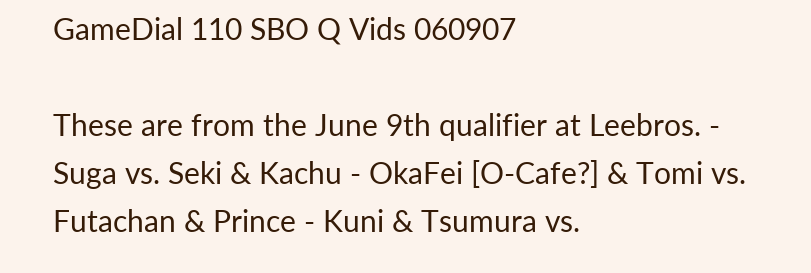GameDial 110 SBO Q Vids 060907

These are from the June 9th qualifier at Leebros. - Suga vs. Seki & Kachu - OkaFei [O-Cafe?] & Tomi vs. Futachan & Prince - Kuni & Tsumura vs.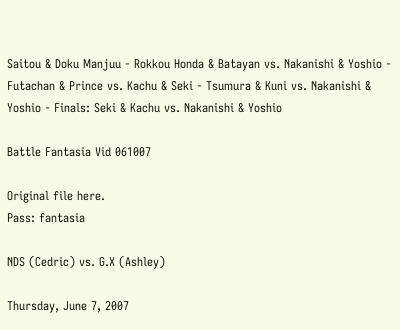Saitou & Doku Manjuu - Rokkou Honda & Batayan vs. Nakanishi & Yoshio - Futachan & Prince vs. Kachu & Seki - Tsumura & Kuni vs. Nakanishi & Yoshio - Finals: Seki & Kachu vs. Nakanishi & Yoshio

Battle Fantasia Vid 061007

Original file here.
Pass: fantasia

NDS (Cedric) vs. G.X (Ashley)

Thursday, June 7, 2007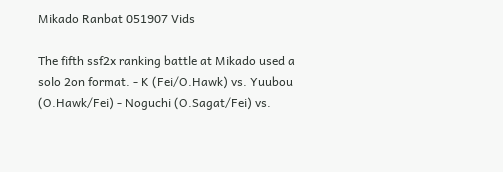Mikado Ranbat 051907 Vids

The fifth ssf2x ranking battle at Mikado used a solo 2on format. - K (Fei/O.Hawk) vs. Yuubou (O.Hawk/Fei) - Noguchi (O.Sagat/Fei) vs.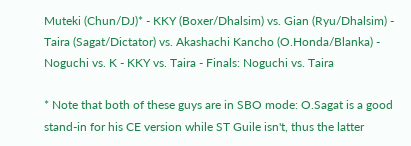Muteki (Chun/DJ)* - KKY (Boxer/Dhalsim) vs. Gian (Ryu/Dhalsim) - Taira (Sagat/Dictator) vs. Akashachi Kancho (O.Honda/Blanka) - Noguchi vs. K - KKY vs. Taira - Finals: Noguchi vs. Taira

* Note that both of these guys are in SBO mode: O.Sagat is a good stand-in for his CE version while ST Guile isn't, thus the latter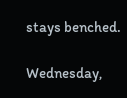stays benched.

Wednesday,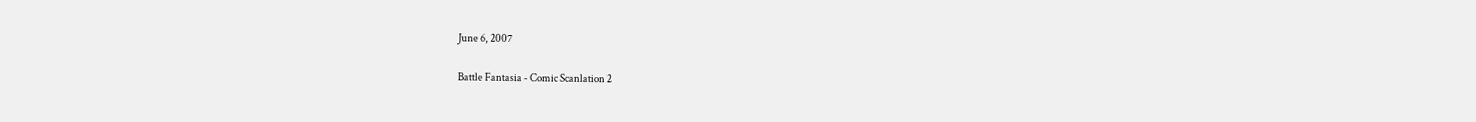June 6, 2007

Battle Fantasia - Comic Scanlation 2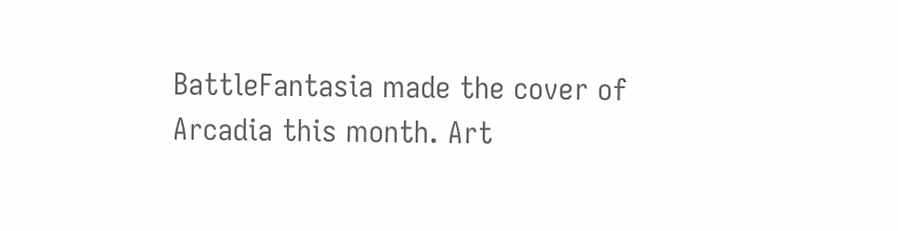BattleFantasia made the cover of Arcadia this month. Art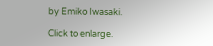by Emiko Iwasaki.

Click to enlarge.